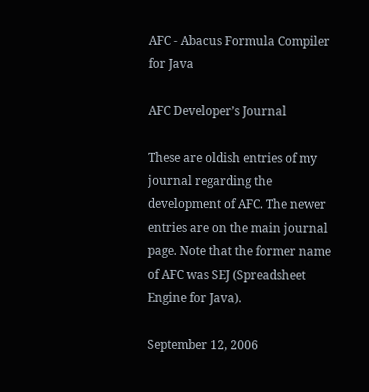AFC - Abacus Formula Compiler for Java

AFC Developer’s Journal

These are oldish entries of my journal regarding the development of AFC. The newer entries are on the main journal page. Note that the former name of AFC was SEJ (Spreadsheet Engine for Java).

September 12, 2006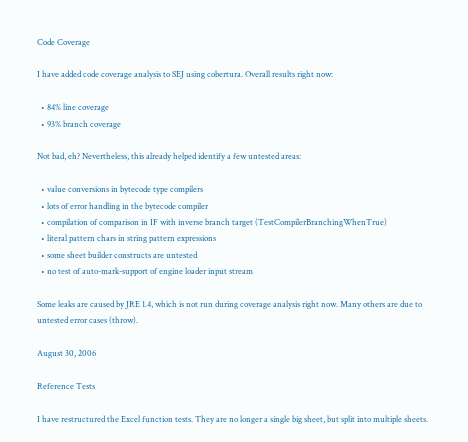Code Coverage

I have added code coverage analysis to SEJ using cobertura. Overall results right now:

  • 84% line coverage
  • 93% branch coverage

Not bad, eh? Nevertheless, this already helped identify a few untested areas:

  • value conversions in bytecode type compilers
  • lots of error handling in the bytecode compiler
  • compilation of comparison in IF with inverse branch target (TestCompilerBranchingWhenTrue)
  • literal pattern chars in string pattern expressions
  • some sheet builder constructs are untested
  • no test of auto-mark-support of engine loader input stream

Some leaks are caused by JRE 1.4, which is not run during coverage analysis right now. Many others are due to untested error cases (throw).

August 30, 2006

Reference Tests

I have restructured the Excel function tests. They are no longer a single big sheet, but split into multiple sheets.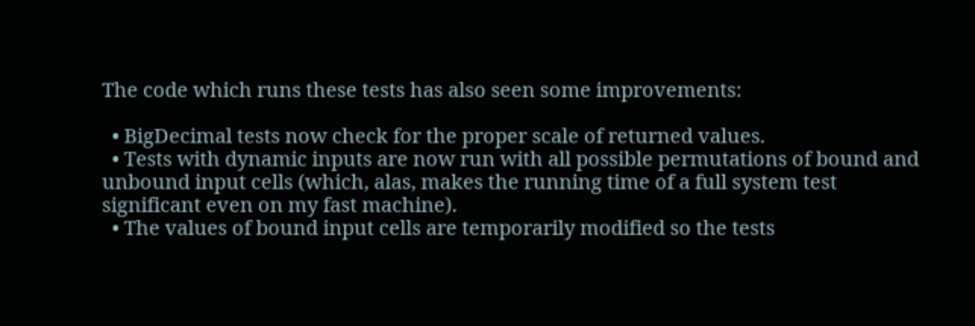The code which runs these tests has also seen some improvements:

  • BigDecimal tests now check for the proper scale of returned values.
  • Tests with dynamic inputs are now run with all possible permutations of bound and unbound input cells (which, alas, makes the running time of a full system test significant even on my fast machine).
  • The values of bound input cells are temporarily modified so the tests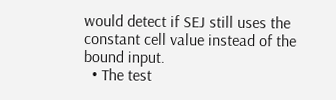would detect if SEJ still uses the constant cell value instead of the bound input.
  • The test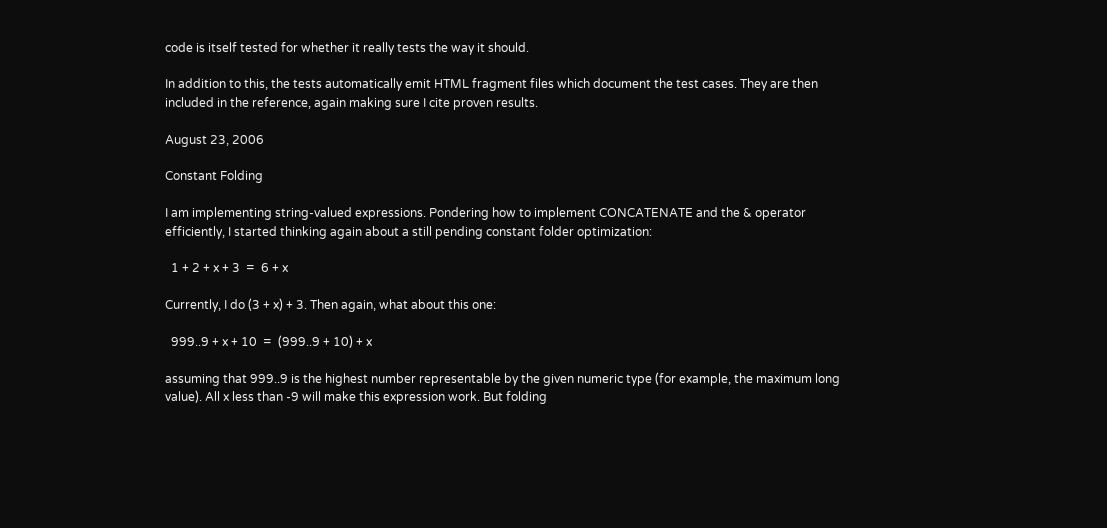code is itself tested for whether it really tests the way it should.

In addition to this, the tests automatically emit HTML fragment files which document the test cases. They are then included in the reference, again making sure I cite proven results.

August 23, 2006

Constant Folding

I am implementing string-valued expressions. Pondering how to implement CONCATENATE and the & operator efficiently, I started thinking again about a still pending constant folder optimization:

  1 + 2 + x + 3  =  6 + x

Currently, I do (3 + x) + 3. Then again, what about this one:

  999..9 + x + 10  =  (999..9 + 10) + x

assuming that 999..9 is the highest number representable by the given numeric type (for example, the maximum long value). All x less than -9 will make this expression work. But folding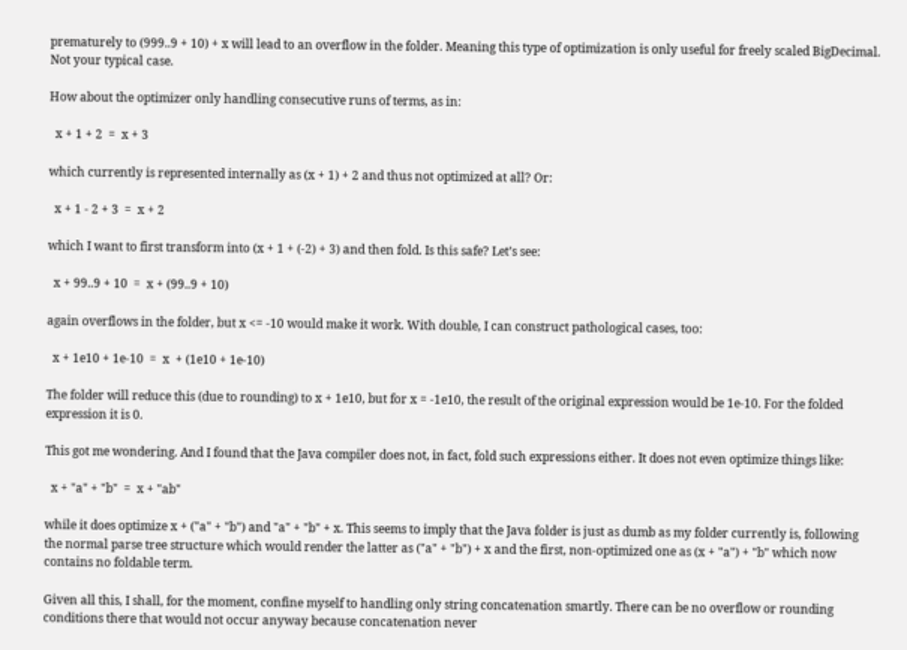prematurely to (999..9 + 10) + x will lead to an overflow in the folder. Meaning this type of optimization is only useful for freely scaled BigDecimal. Not your typical case.

How about the optimizer only handling consecutive runs of terms, as in:

  x + 1 + 2  =  x + 3

which currently is represented internally as (x + 1) + 2 and thus not optimized at all? Or:

  x + 1 - 2 + 3  =  x + 2

which I want to first transform into (x + 1 + (-2) + 3) and then fold. Is this safe? Let’s see:

  x + 99..9 + 10  =  x + (99..9 + 10)

again overflows in the folder, but x <= -10 would make it work. With double, I can construct pathological cases, too:

  x + 1e10 + 1e-10  =  x  + (1e10 + 1e-10)

The folder will reduce this (due to rounding) to x + 1e10, but for x = -1e10, the result of the original expression would be 1e-10. For the folded expression it is 0.

This got me wondering. And I found that the Java compiler does not, in fact, fold such expressions either. It does not even optimize things like:

  x + "a" + "b"  =  x + "ab"

while it does optimize x + ("a" + "b") and "a" + "b" + x. This seems to imply that the Java folder is just as dumb as my folder currently is, following the normal parse tree structure which would render the latter as ("a" + "b") + x and the first, non-optimized one as (x + "a") + "b" which now contains no foldable term.

Given all this, I shall, for the moment, confine myself to handling only string concatenation smartly. There can be no overflow or rounding conditions there that would not occur anyway because concatenation never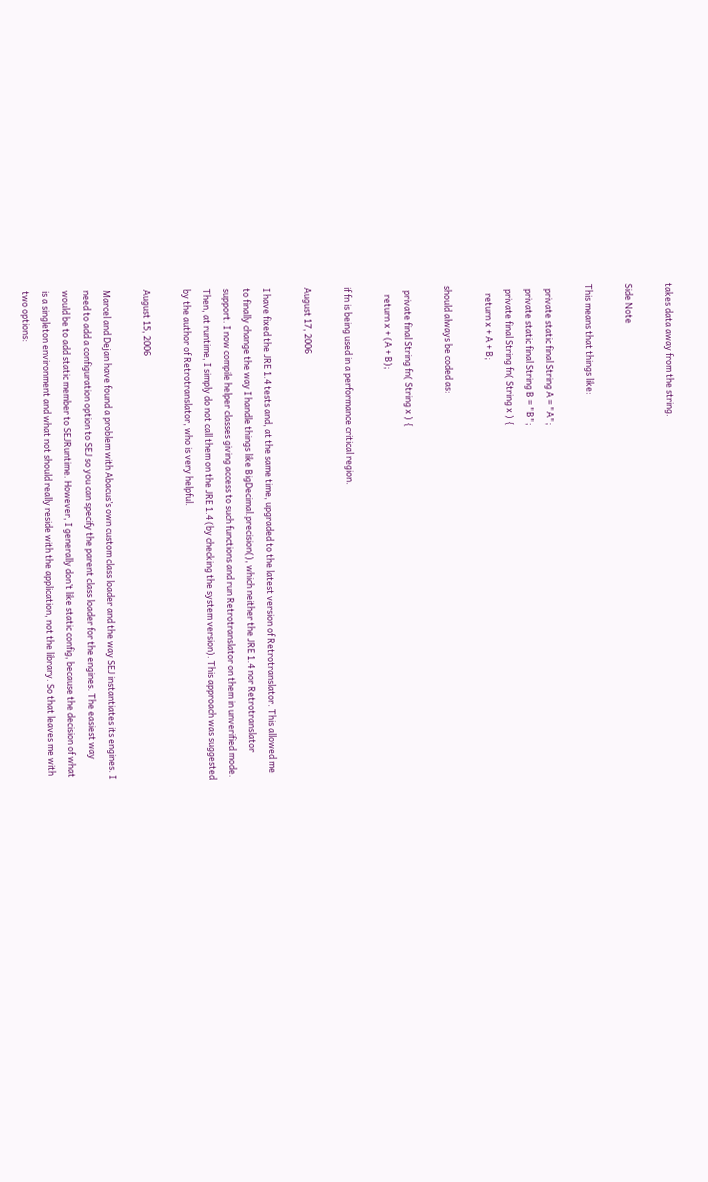takes data away from the string.

Side Note

This means that things like:

  private static final String A = "A";
  private static final String B = "B";
  private final String fn( String x ) {
    return x + A + B;

should always be coded as:

  private final String fn( String x ) {
    return x + (A + B);

if fn is being used in a performance critical region.

August 17, 2006

I have fixed the JRE 1.4 tests and, at the same time, upgraded to the latest version of Retrotranslator. This allowed me to finally change the way I handle things like BigDecimal.precision(), which neither the JRE 1.4 nor Retrotranslator support. I now compile helper classes giving access to such functions and run Retrotranslator on them in unverified mode. Then, at runtime, I simply do not call them on the JRE 1.4 (by checking the system version). This approach was suggested by the author of Retrotranslator, who is very helpful.

August 15, 2006

Marcel and Dejan have found a problem with Abacus’s own custom class loader and the way SEJ instantiates its engines. I need to add a configuration option to SEJ so you can specify the parent class loader for the engines. The easiest way would be to add static member to SEJRuntime. However, I generally don’t like static config, because the decision of what is a singleton environment and what not should really reside with the application, not the library. So that leaves me with two options: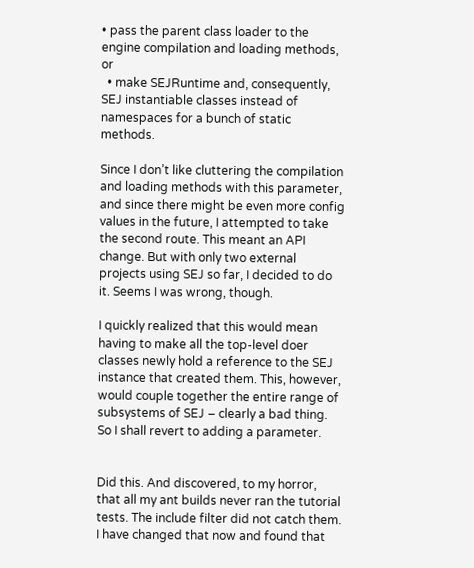• pass the parent class loader to the engine compilation and loading methods, or
  • make SEJRuntime and, consequently, SEJ instantiable classes instead of namespaces for a bunch of static methods.

Since I don’t like cluttering the compilation and loading methods with this parameter, and since there might be even more config values in the future, I attempted to take the second route. This meant an API change. But with only two external projects using SEJ so far, I decided to do it. Seems I was wrong, though.

I quickly realized that this would mean having to make all the top-level doer classes newly hold a reference to the SEJ instance that created them. This, however, would couple together the entire range of subsystems of SEJ – clearly a bad thing. So I shall revert to adding a parameter.


Did this. And discovered, to my horror, that all my ant builds never ran the tutorial tests. The include filter did not catch them. I have changed that now and found that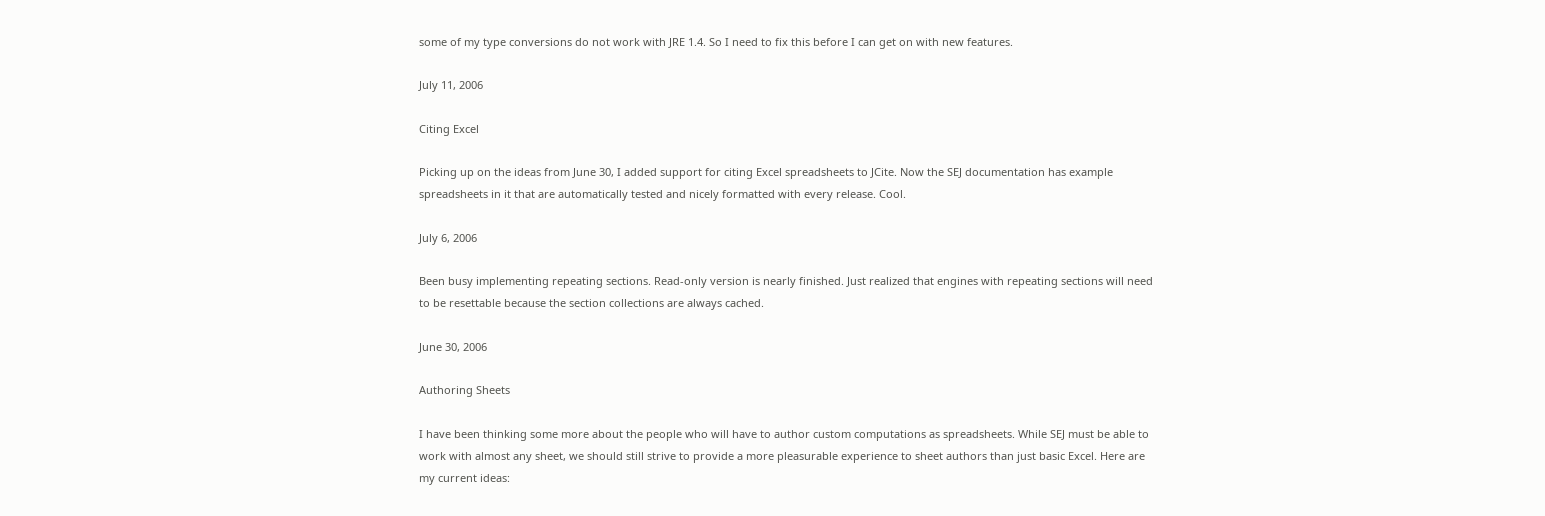some of my type conversions do not work with JRE 1.4. So I need to fix this before I can get on with new features.

July 11, 2006

Citing Excel

Picking up on the ideas from June 30, I added support for citing Excel spreadsheets to JCite. Now the SEJ documentation has example spreadsheets in it that are automatically tested and nicely formatted with every release. Cool.

July 6, 2006

Been busy implementing repeating sections. Read-only version is nearly finished. Just realized that engines with repeating sections will need to be resettable because the section collections are always cached.

June 30, 2006

Authoring Sheets

I have been thinking some more about the people who will have to author custom computations as spreadsheets. While SEJ must be able to work with almost any sheet, we should still strive to provide a more pleasurable experience to sheet authors than just basic Excel. Here are my current ideas: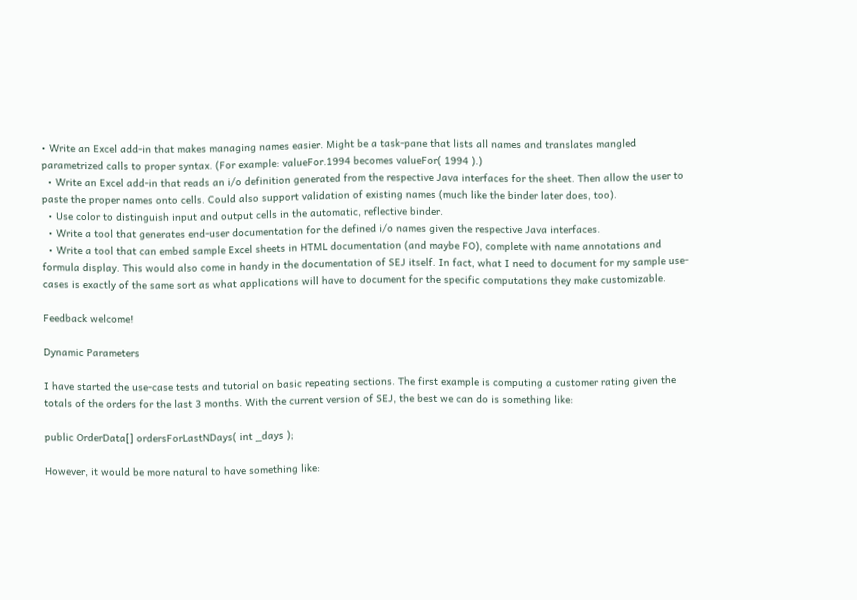• Write an Excel add-in that makes managing names easier. Might be a task-pane that lists all names and translates mangled parametrized calls to proper syntax. (For example: valueFor.1994 becomes valueFor( 1994 ).)
  • Write an Excel add-in that reads an i/o definition generated from the respective Java interfaces for the sheet. Then allow the user to paste the proper names onto cells. Could also support validation of existing names (much like the binder later does, too).
  • Use color to distinguish input and output cells in the automatic, reflective binder.
  • Write a tool that generates end-user documentation for the defined i/o names given the respective Java interfaces.
  • Write a tool that can embed sample Excel sheets in HTML documentation (and maybe FO), complete with name annotations and formula display. This would also come in handy in the documentation of SEJ itself. In fact, what I need to document for my sample use-cases is exactly of the same sort as what applications will have to document for the specific computations they make customizable.

Feedback welcome!

Dynamic Parameters

I have started the use-case tests and tutorial on basic repeating sections. The first example is computing a customer rating given the totals of the orders for the last 3 months. With the current version of SEJ, the best we can do is something like:

public OrderData[] ordersForLastNDays( int _days );

However, it would be more natural to have something like: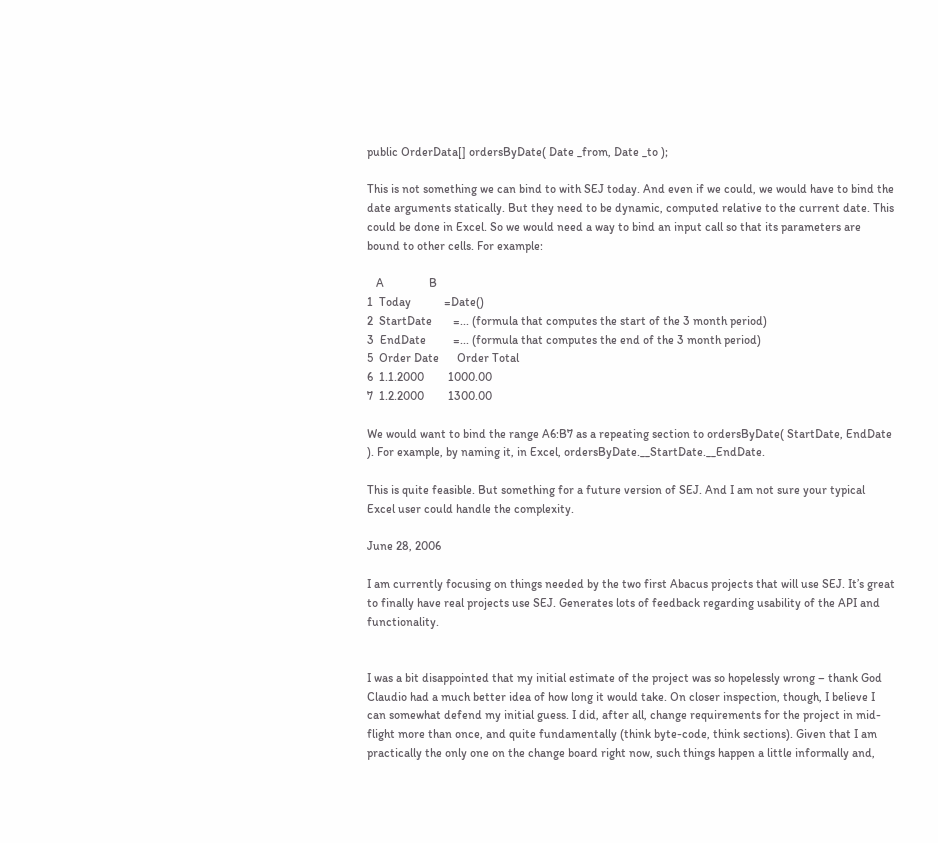public OrderData[] ordersByDate( Date _from, Date _to );

This is not something we can bind to with SEJ today. And even if we could, we would have to bind the date arguments statically. But they need to be dynamic, computed relative to the current date. This could be done in Excel. So we would need a way to bind an input call so that its parameters are bound to other cells. For example:

   A               B
1  Today           =Date()
2  StartDate       =... (formula that computes the start of the 3 month period)
3  EndDate         =... (formula that computes the end of the 3 month period)
5  Order Date      Order Total
6  1.1.2000        1000.00
7  1.2.2000        1300.00

We would want to bind the range A6:B7 as a repeating section to ordersByDate( StartDate, EndDate ). For example, by naming it, in Excel, ordersByDate.__StartDate.__EndDate.

This is quite feasible. But something for a future version of SEJ. And I am not sure your typical Excel user could handle the complexity.

June 28, 2006

I am currently focusing on things needed by the two first Abacus projects that will use SEJ. It’s great to finally have real projects use SEJ. Generates lots of feedback regarding usability of the API and functionality.


I was a bit disappointed that my initial estimate of the project was so hopelessly wrong – thank God Claudio had a much better idea of how long it would take. On closer inspection, though, I believe I can somewhat defend my initial guess. I did, after all, change requirements for the project in mid-flight more than once, and quite fundamentally (think byte-code, think sections). Given that I am practically the only one on the change board right now, such things happen a little informally and,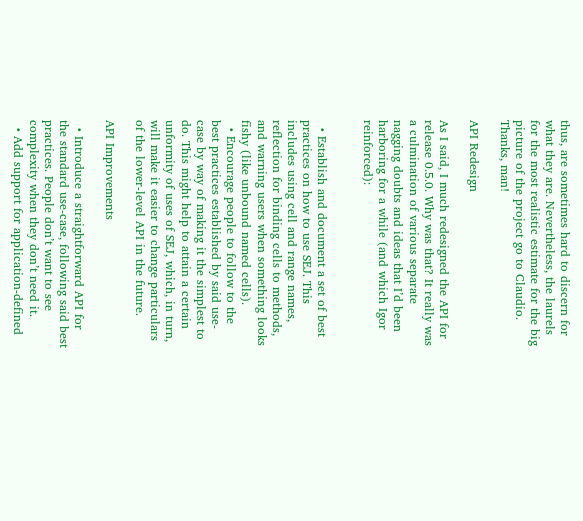thus, are sometimes hard to discern for what they are. Nevertheless, the laurels for the most realistic estimate for the big picture of the project go to Claudio. Thanks, man!

API Redesign

As I said, I much redesigned the API for release 0.5.0. Why was that? It really was a culmination of various separate nagging doubts and ideas that I’d been harboring for a while (and which Igor reinforced):


  • Establish and document a set of best practices on how to use SEJ. This includes using cell and range names, reflection for binding cells to methods, and warning users when something looks fishy (like unbound named cells).
  • Encourage people to follow to the best practices established by said use-case by way of making it the simplest to do. This might help to attain a certain unformity of uses of SEJ, which, in turn, will make it easier to change particulars of the lower-level API in the future.

API Improvements

  • Introduce a straightforward API for the standard use-case, following said best practices. People don’t want to see complexity when they don’t need it.
  • Add support for application-defined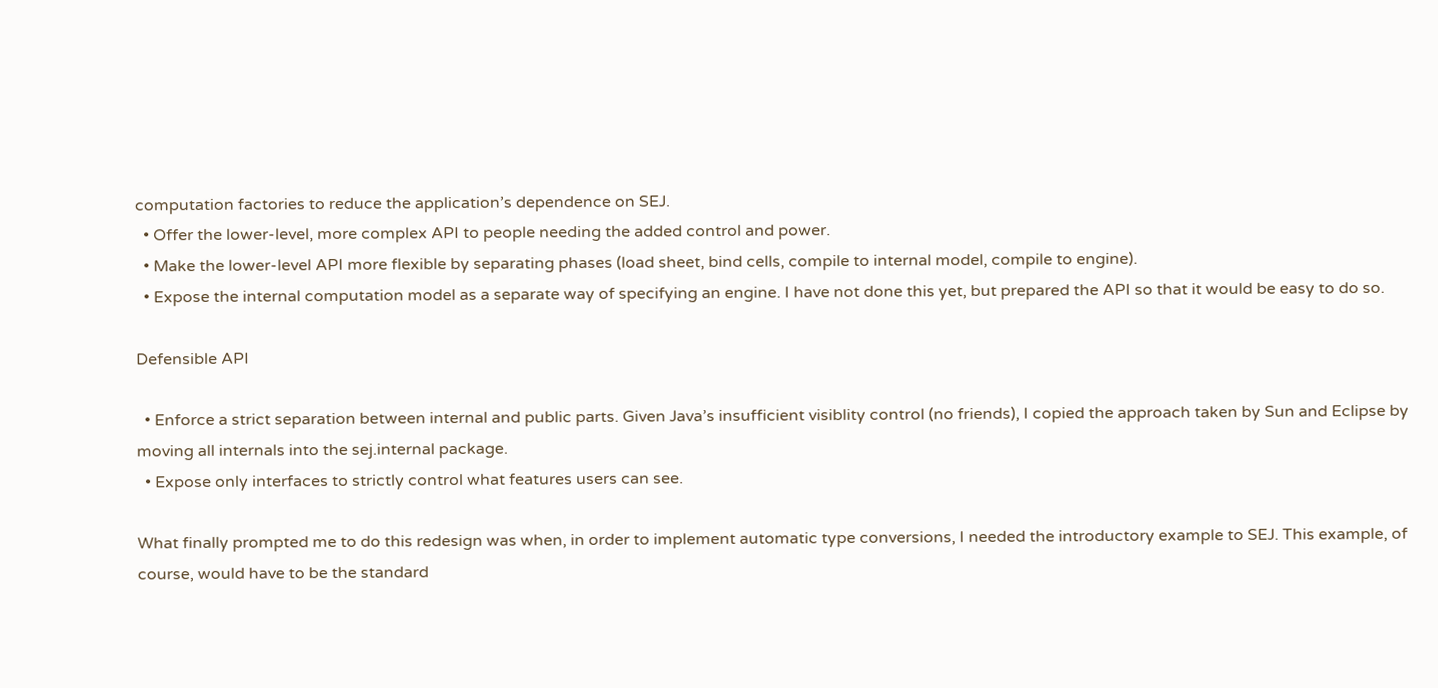computation factories to reduce the application’s dependence on SEJ.
  • Offer the lower-level, more complex API to people needing the added control and power.
  • Make the lower-level API more flexible by separating phases (load sheet, bind cells, compile to internal model, compile to engine).
  • Expose the internal computation model as a separate way of specifying an engine. I have not done this yet, but prepared the API so that it would be easy to do so.

Defensible API

  • Enforce a strict separation between internal and public parts. Given Java’s insufficient visiblity control (no friends), I copied the approach taken by Sun and Eclipse by moving all internals into the sej.internal package.
  • Expose only interfaces to strictly control what features users can see.

What finally prompted me to do this redesign was when, in order to implement automatic type conversions, I needed the introductory example to SEJ. This example, of course, would have to be the standard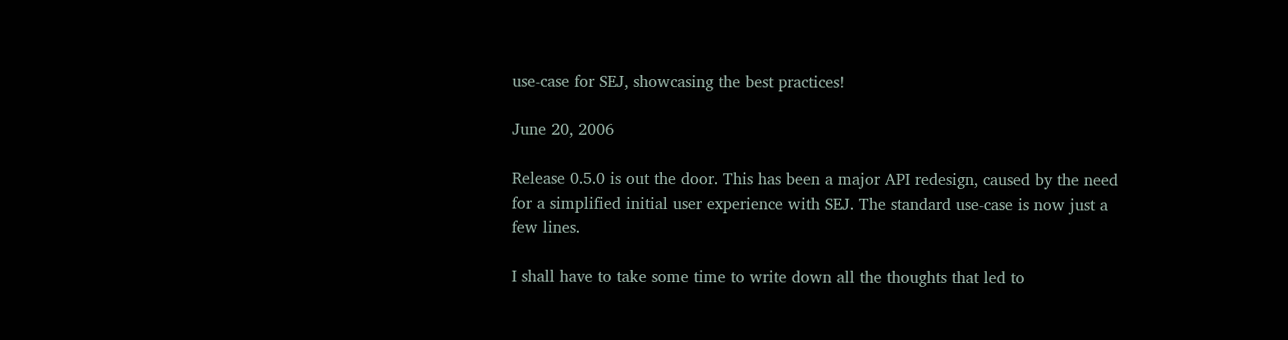use-case for SEJ, showcasing the best practices!

June 20, 2006

Release 0.5.0 is out the door. This has been a major API redesign, caused by the need for a simplified initial user experience with SEJ. The standard use-case is now just a few lines.

I shall have to take some time to write down all the thoughts that led to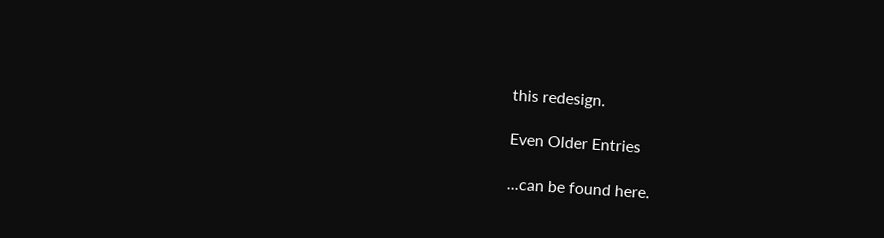this redesign.

Even Older Entries

...can be found here.